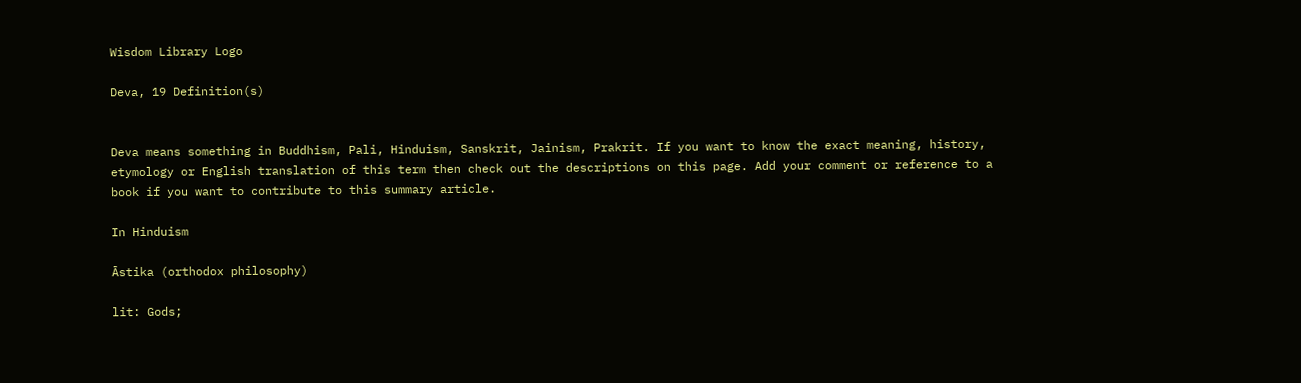Wisdom Library Logo

Deva, 19 Definition(s)


Deva means something in Buddhism, Pali, Hinduism, Sanskrit, Jainism, Prakrit. If you want to know the exact meaning, history, etymology or English translation of this term then check out the descriptions on this page. Add your comment or reference to a book if you want to contribute to this summary article.

In Hinduism

Āstika (orthodox philosophy)

lit: Gods;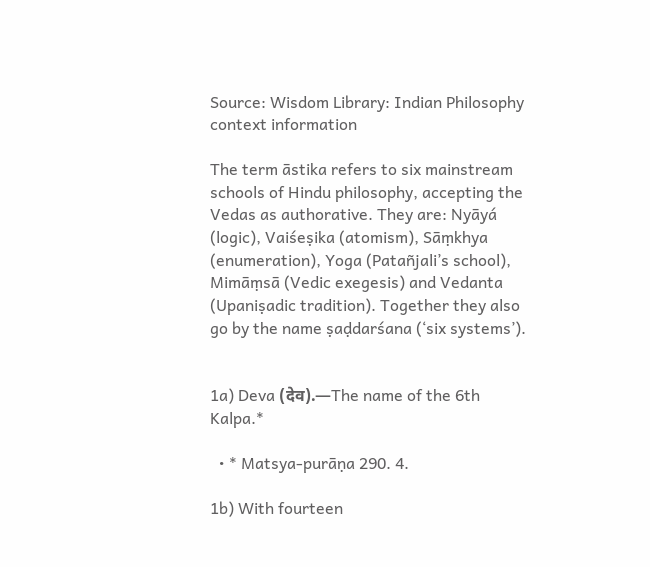Source: Wisdom Library: Indian Philosophy
context information

The term āstika refers to six mainstream schools of Hindu philosophy, accepting the Vedas as authorative. They are: Nyāyá (logic), Vaiśeṣika (atomism), Sāṃkhya (enumeration), Yoga (Patañjali’s school), Mimāṃsā (Vedic exegesis) and Vedanta (Upaniṣadic tradition). Together they also go by the name ṣaḍdarśana (‘six systems’).


1a) Deva (देव).—The name of the 6th Kalpa.*

  • * Matsya-purāṇa 290. 4.

1b) With fourteen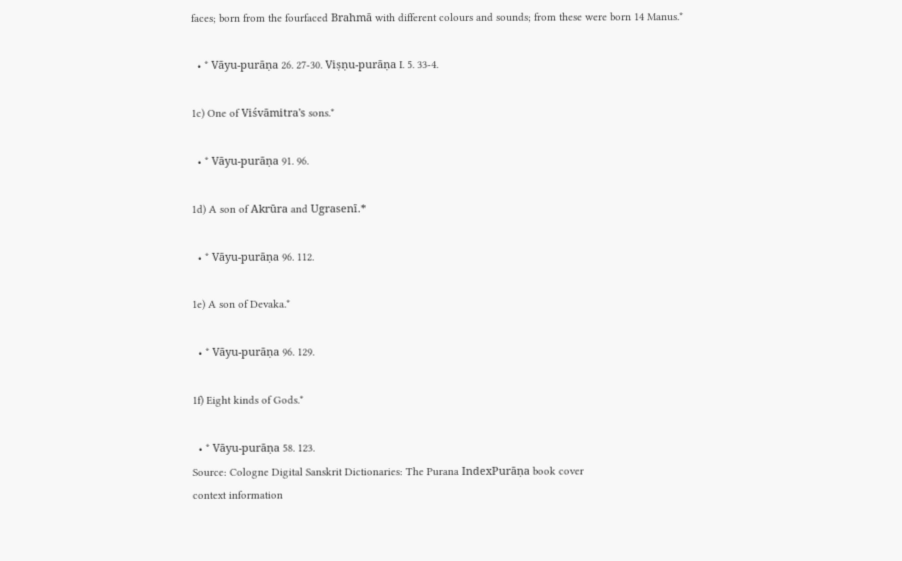faces; born from the fourfaced Brahmā with different colours and sounds; from these were born 14 Manus.*

  • * Vāyu-purāṇa 26. 27-30. Viṣṇu-purāṇa I. 5. 33-4.

1c) One of Viśvāmitra's sons.*

  • * Vāyu-purāṇa 91. 96.

1d) A son of Akrūra and Ugrasenī.*

  • * Vāyu-purāṇa 96. 112.

1e) A son of Devaka.*

  • * Vāyu-purāṇa 96. 129.

1f) Eight kinds of Gods.*

  • * Vāyu-purāṇa 58. 123.
Source: Cologne Digital Sanskrit Dictionaries: The Purana IndexPurāṇa book cover
context information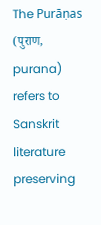The Purāṇas (पुराण, purana) refers to Sanskrit literature preserving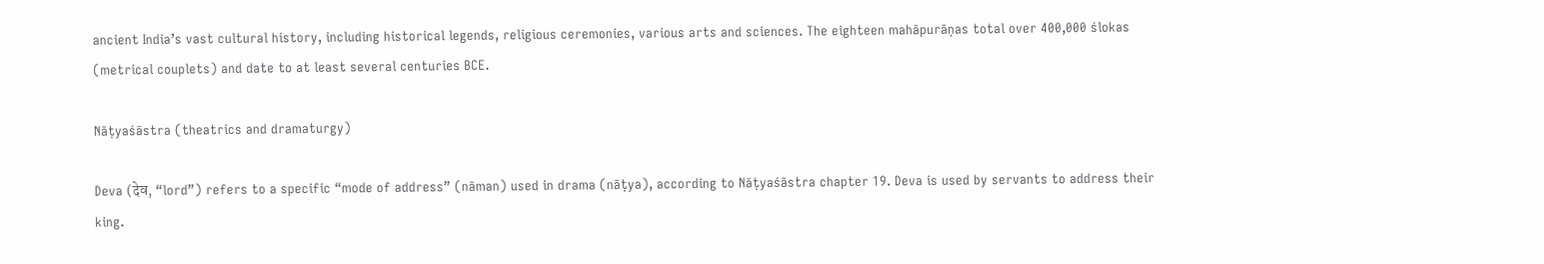ancient India’s vast cultural history, including historical legends, religious ceremonies, various arts and sciences. The eighteen mahāpurāṇas total over 400,000 ślokas (metrical couplets) and date to at least several centuries BCE.

Nāṭyaśāstra (theatrics and dramaturgy)

Deva (देव, “lord”) refers to a specific “mode of address” (nāman) used in drama (nāṭya), according to Nāṭyaśāstra chapter 19. Deva is used by servants to address their king.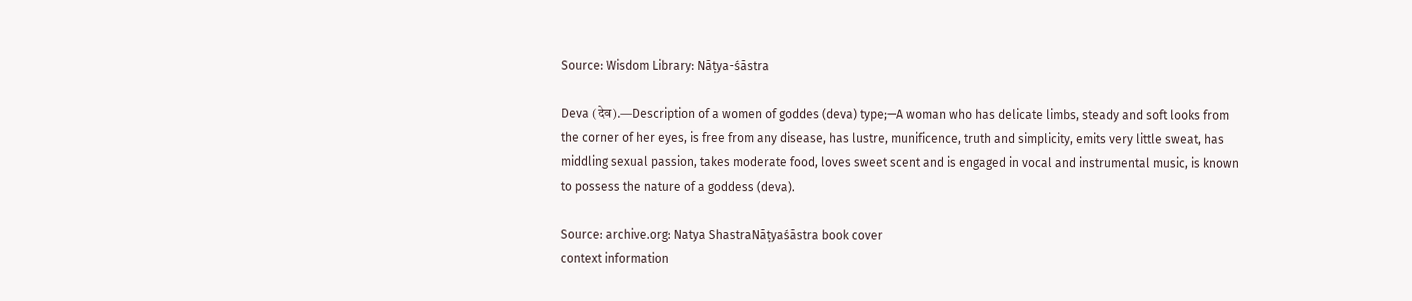Source: Wisdom Library: Nāṭya-śāstra

Deva (देव).—Description of a women of goddes (deva) type;—A woman who has delicate limbs, steady and soft looks from the corner of her eyes, is free from any disease, has lustre, munificence, truth and simplicity, emits very little sweat, has middling sexual passion, takes moderate food, loves sweet scent and is engaged in vocal and instrumental music, is known to possess the nature of a goddess (deva).

Source: archive.org: Natya ShastraNāṭyaśāstra book cover
context information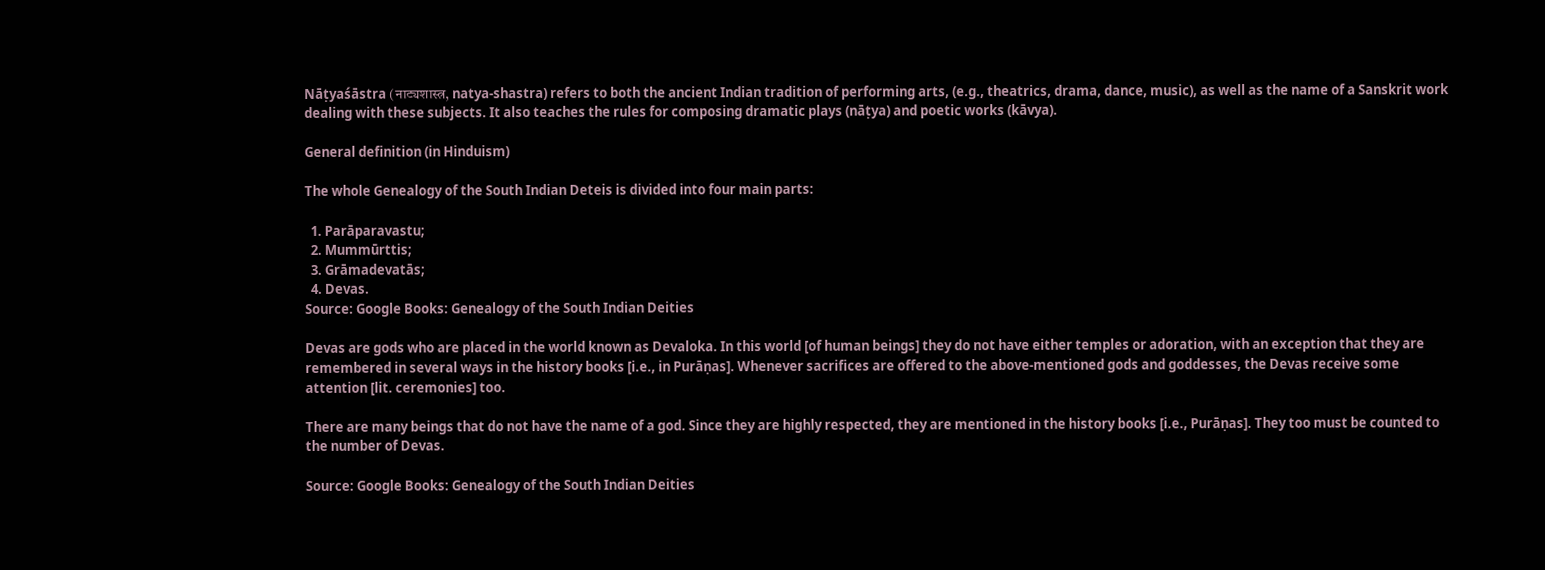Nāṭyaśāstra (नाट्यशास्त्र, natya-shastra) refers to both the ancient Indian tradition of performing arts, (e.g., theatrics, drama, dance, music), as well as the name of a Sanskrit work dealing with these subjects. It also teaches the rules for composing dramatic plays (nāṭya) and poetic works (kāvya).

General definition (in Hinduism)

The whole Genealogy of the South Indian Deteis is divided into four main parts:

  1. Parāparavastu;
  2. Mummūrttis;
  3. Grāmadevatās;
  4. Devas.
Source: Google Books: Genealogy of the South Indian Deities

Devas are gods who are placed in the world known as Devaloka. In this world [of human beings] they do not have either temples or adoration, with an exception that they are remembered in several ways in the history books [i.e., in Purāṇas]. Whenever sacrifices are offered to the above-mentioned gods and goddesses, the Devas receive some attention [lit. ceremonies] too.

There are many beings that do not have the name of a god. Since they are highly respected, they are mentioned in the history books [i.e., Purāṇas]. They too must be counted to the number of Devas.

Source: Google Books: Genealogy of the South Indian Deities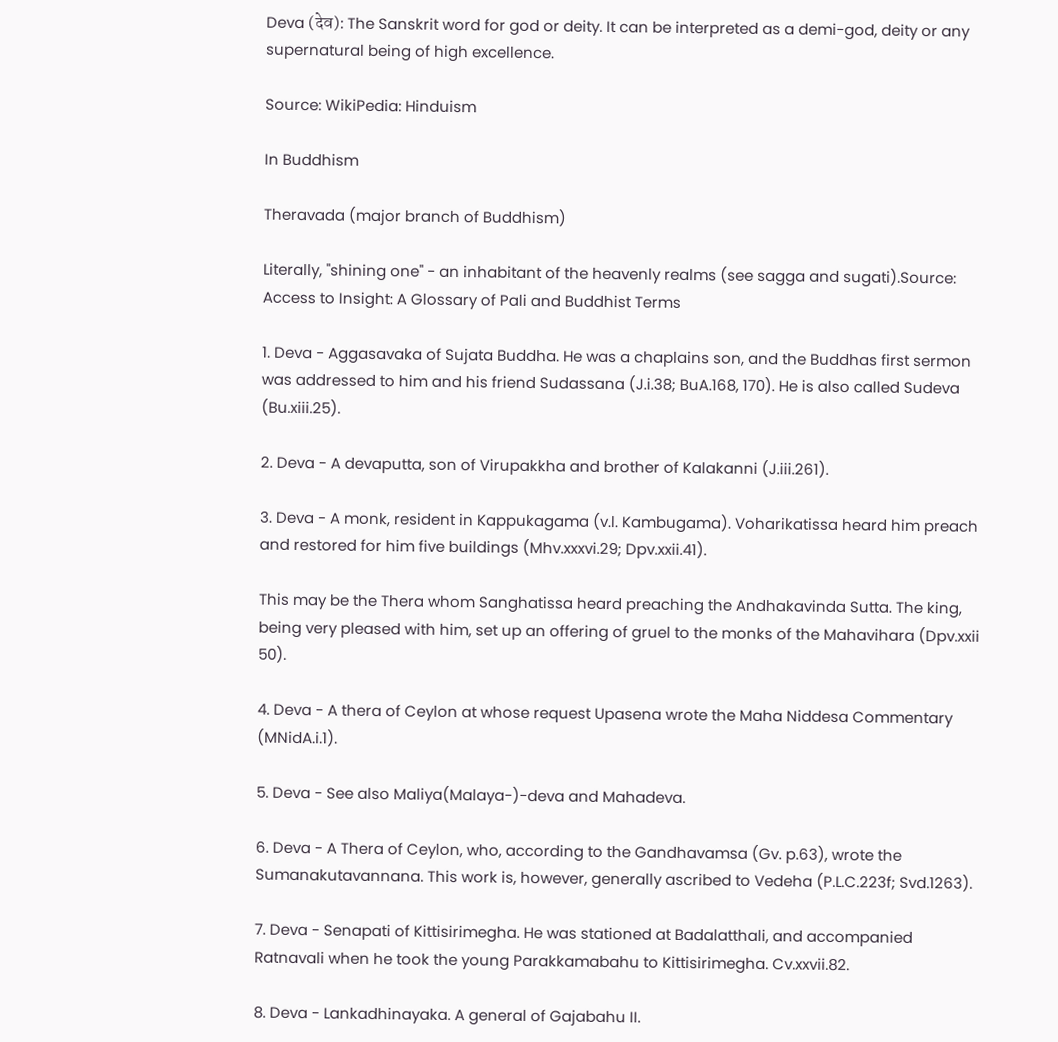Deva (देव): The Sanskrit word for god or deity. It can be interpreted as a demi-god, deity or any supernatural being of high excellence.

Source: WikiPedia: Hinduism

In Buddhism

Theravada (major branch of Buddhism)

Literally, "shining one" - an inhabitant of the heavenly realms (see sagga and sugati).Source: Access to Insight: A Glossary of Pali and Buddhist Terms

1. Deva - Aggasavaka of Sujata Buddha. He was a chaplains son, and the Buddhas first sermon was addressed to him and his friend Sudassana (J.i.38; BuA.168, 170). He is also called Sudeva (Bu.xiii.25).

2. Deva - A devaputta, son of Virupakkha and brother of Kalakanni (J.iii.261).

3. Deva - A monk, resident in Kappukagama (v.l. Kambugama). Voharikatissa heard him preach and restored for him five buildings (Mhv.xxxvi.29; Dpv.xxii.41).

This may be the Thera whom Sanghatissa heard preaching the Andhakavinda Sutta. The king, being very pleased with him, set up an offering of gruel to the monks of the Mahavihara (Dpv.xxii 50).

4. Deva - A thera of Ceylon at whose request Upasena wrote the Maha Niddesa Commentary (MNidA.i.1).

5. Deva - See also Maliya(Malaya-)-deva and Mahadeva.

6. Deva - A Thera of Ceylon, who, according to the Gandhavamsa (Gv. p.63), wrote the Sumanakutavannana. This work is, however, generally ascribed to Vedeha (P.L.C.223f; Svd.1263).

7. Deva - Senapati of Kittisirimegha. He was stationed at Badalatthali, and accompanied Ratnavali when he took the young Parakkamabahu to Kittisirimegha. Cv.xxvii.82.

8. Deva - Lankadhinayaka. A general of Gajabahu II.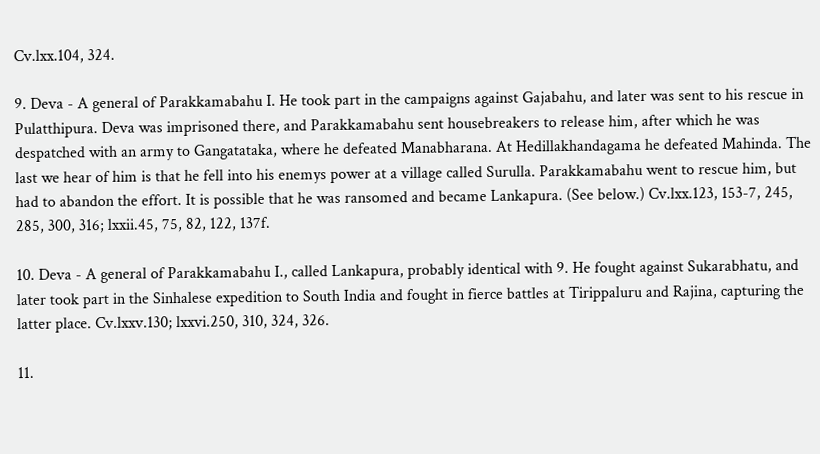Cv.lxx.104, 324.

9. Deva - A general of Parakkamabahu I. He took part in the campaigns against Gajabahu, and later was sent to his rescue in Pulatthipura. Deva was imprisoned there, and Parakkamabahu sent housebreakers to release him, after which he was despatched with an army to Gangatataka, where he defeated Manabharana. At Hedillakhandagama he defeated Mahinda. The last we hear of him is that he fell into his enemys power at a village called Surulla. Parakkamabahu went to rescue him, but had to abandon the effort. It is possible that he was ransomed and became Lankapura. (See below.) Cv.lxx.123, 153-7, 245, 285, 300, 316; lxxii.45, 75, 82, 122, 137f.

10. Deva - A general of Parakkamabahu I., called Lankapura, probably identical with 9. He fought against Sukarabhatu, and later took part in the Sinhalese expedition to South India and fought in fierce battles at Tirippaluru and Rajina, capturing the latter place. Cv.lxxv.130; lxxvi.250, 310, 324, 326.

11.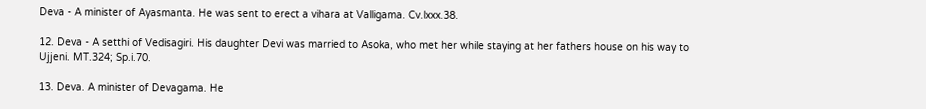Deva - A minister of Ayasmanta. He was sent to erect a vihara at Valligama. Cv.lxxx.38.

12. Deva - A setthi of Vedisagiri. His daughter Devi was married to Asoka, who met her while staying at her fathers house on his way to Ujjeni. MT.324; Sp.i.70.

13. Deva. A minister of Devagama. He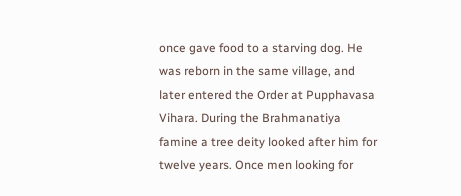once gave food to a starving dog. He was reborn in the same village, and later entered the Order at Pupphavasa Vihara. During the Brahmanatiya famine a tree deity looked after him for twelve years. Once men looking for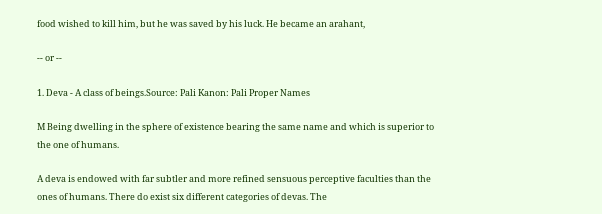food wished to kill him, but he was saved by his luck. He became an arahant,

-- or --

1. Deva - A class of beings.Source: Pali Kanon: Pali Proper Names

M Being dwelling in the sphere of existence bearing the same name and which is superior to the one of humans.

A deva is endowed with far subtler and more refined sensuous perceptive faculties than the ones of humans. There do exist six different categories of devas. The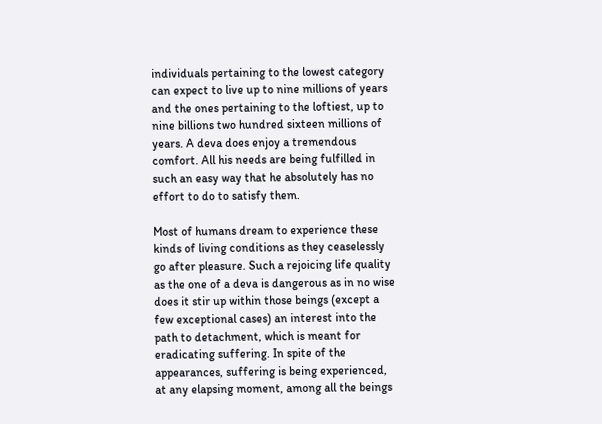individuals pertaining to the lowest category can expect to live up to nine millions of years and the ones pertaining to the loftiest, up to nine billions two hundred sixteen millions of years. A deva does enjoy a tremendous comfort. All his needs are being fulfilled in such an easy way that he absolutely has no effort to do to satisfy them.

Most of humans dream to experience these kinds of living conditions as they ceaselessly go after pleasure. Such a rejoicing life quality as the one of a deva is dangerous as in no wise does it stir up within those beings (except a few exceptional cases) an interest into the path to detachment, which is meant for eradicating suffering. In spite of the appearances, suffering is being experienced, at any elapsing moment, among all the beings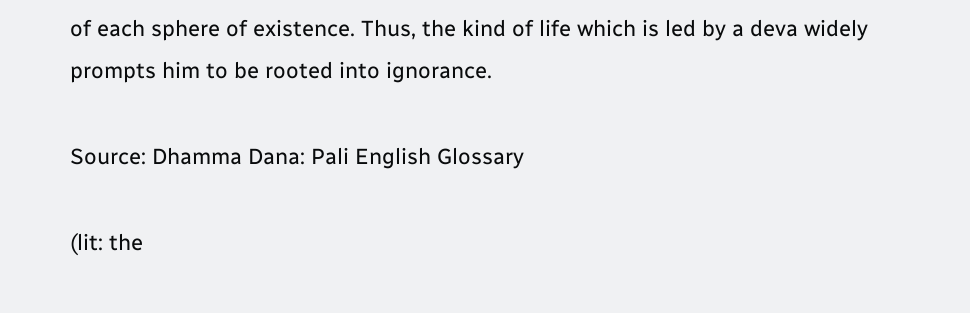of each sphere of existence. Thus, the kind of life which is led by a deva widely prompts him to be rooted into ignorance.

Source: Dhamma Dana: Pali English Glossary

(lit: the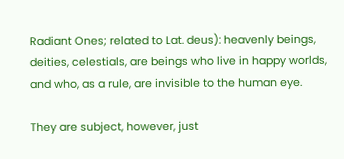Radiant Ones; related to Lat. deus): heavenly beings, deities, celestials, are beings who live in happy worlds, and who, as a rule, are invisible to the human eye.

They are subject, however, just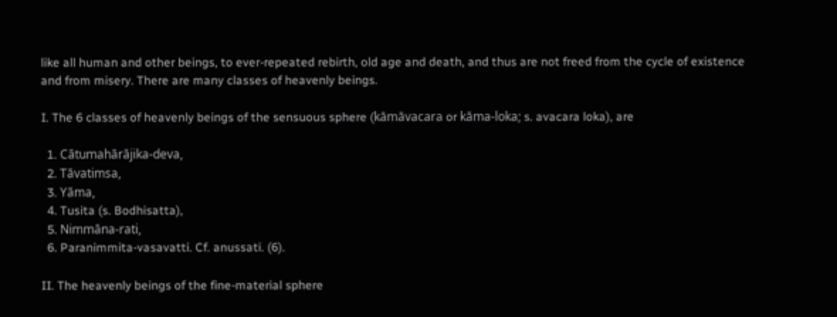like all human and other beings, to ever-repeated rebirth, old age and death, and thus are not freed from the cycle of existence and from misery. There are many classes of heavenly beings.

I. The 6 classes of heavenly beings of the sensuous sphere (kāmāvacara or kāma-loka; s. avacara loka), are

  1. Cātumahārājika-deva,
  2. Tāvatimsa,
  3. Yāma,
  4. Tusita (s. Bodhisatta),
  5. Nimmāna-rati,
  6. Paranimmita-vasavatti. Cf. anussati. (6).

II. The heavenly beings of the fine-material sphere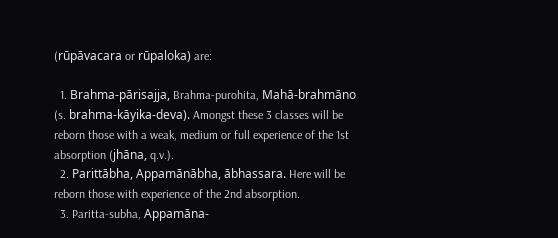(rūpāvacara or rūpaloka) are:

  1. Brahma-pārisajja, Brahma-purohita, Mahā-brahmāno (s. brahma-kāyika-deva). Amongst these 3 classes will be reborn those with a weak, medium or full experience of the 1st absorption (jhāna, q.v.).
  2. Parittābha, Appamānābha, ābhassara. Here will be reborn those with experience of the 2nd absorption.
  3. Paritta-subha, Appamāna-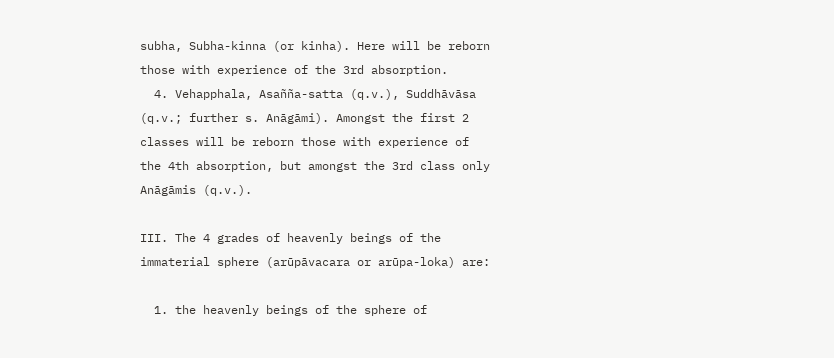subha, Subha-kinna (or kinha). Here will be reborn those with experience of the 3rd absorption.
  4. Vehapphala, Asañña-satta (q.v.), Suddhāvāsa (q.v.; further s. Anāgāmi). Amongst the first 2 classes will be reborn those with experience of the 4th absorption, but amongst the 3rd class only Anāgāmis (q.v.).

III. The 4 grades of heavenly beings of the immaterial sphere (arūpāvacara or arūpa-loka) are:

  1. the heavenly beings of the sphere of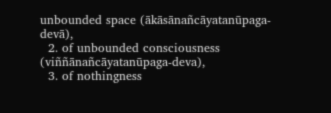unbounded space (ākāsānañcāyatanūpaga-devā),
  2. of unbounded consciousness (viññānañcāyatanūpaga-deva),
  3. of nothingness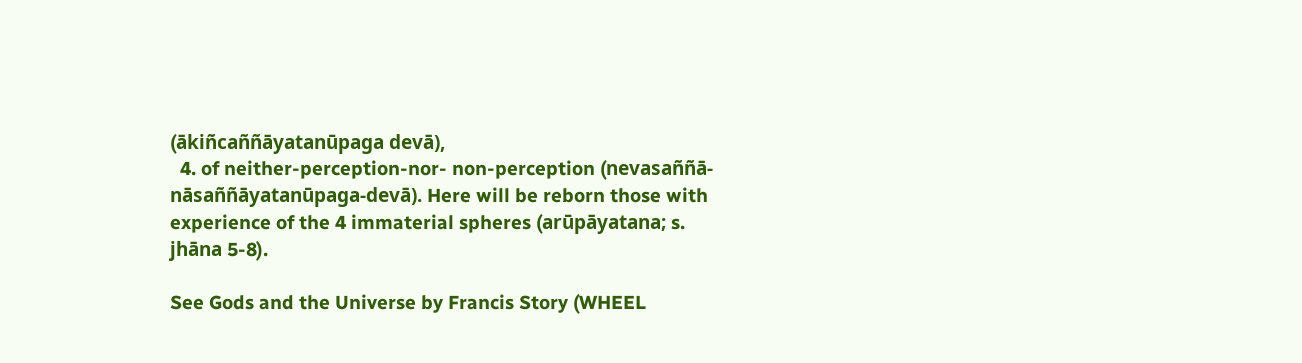(ākiñcaññāyatanūpaga devā),
  4. of neither-perception-nor- non-perception (nevasaññā-nāsaññāyatanūpaga-devā). Here will be reborn those with experience of the 4 immaterial spheres (arūpāyatana; s. jhāna 5-8).

See Gods and the Universe by Francis Story (WHEEL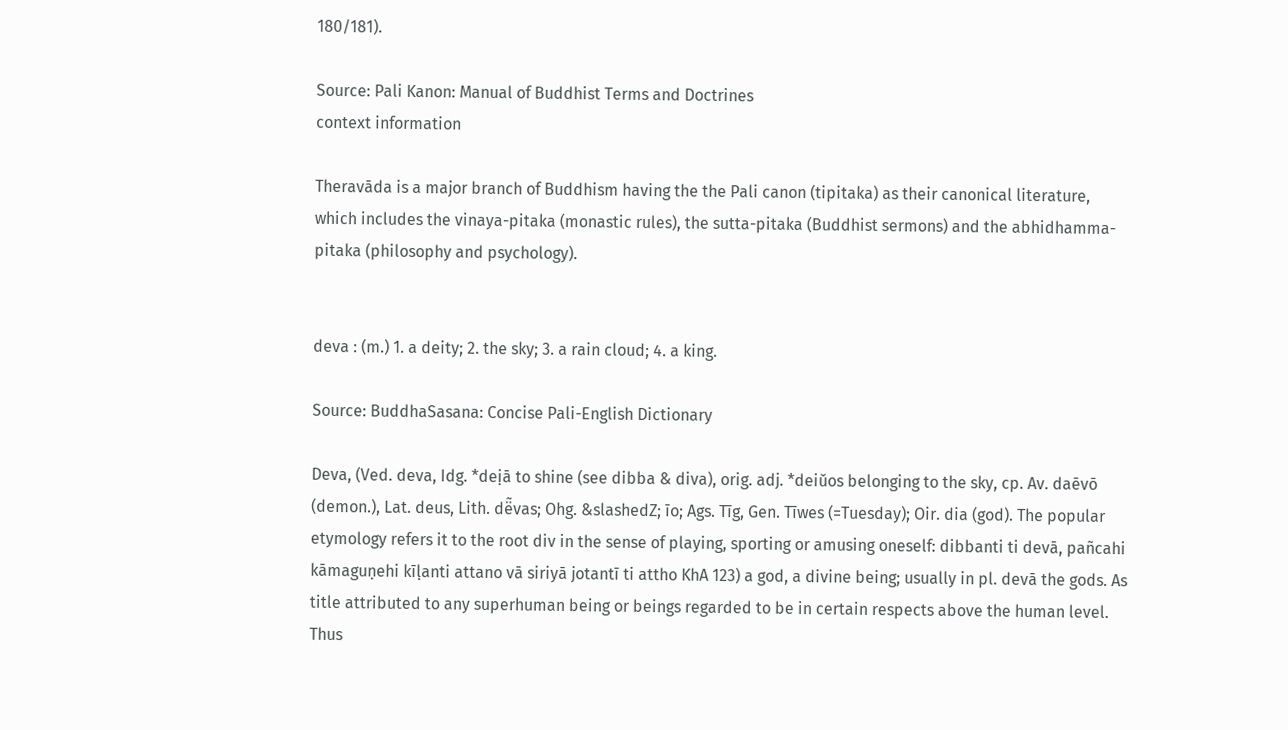180/181).

Source: Pali Kanon: Manual of Buddhist Terms and Doctrines
context information

Theravāda is a major branch of Buddhism having the the Pali canon (tipitaka) as their canonical literature, which includes the vinaya-pitaka (monastic rules), the sutta-pitaka (Buddhist sermons) and the abhidhamma-pitaka (philosophy and psychology).


deva : (m.) 1. a deity; 2. the sky; 3. a rain cloud; 4. a king.

Source: BuddhaSasana: Concise Pali-English Dictionary

Deva, (Ved. deva, Idg. *deịā to shine (see dibba & diva), orig. adj. *deiǔos belonging to the sky, cp. Av. daēvō (demon.), Lat. deus, Lith. dë̃vas; Ohg. &slashedZ; īo; Ags. Tīg, Gen. Tīwes (=Tuesday); Oir. dia (god). The popular etymology refers it to the root div in the sense of playing, sporting or amusing oneself: dibbanti ti devā, pañcahi kāmaguṇehi kīḷanti attano vā siriyā jotantī ti attho KhA 123) a god, a divine being; usually in pl. devā the gods. As title attributed to any superhuman being or beings regarded to be in certain respects above the human level. Thus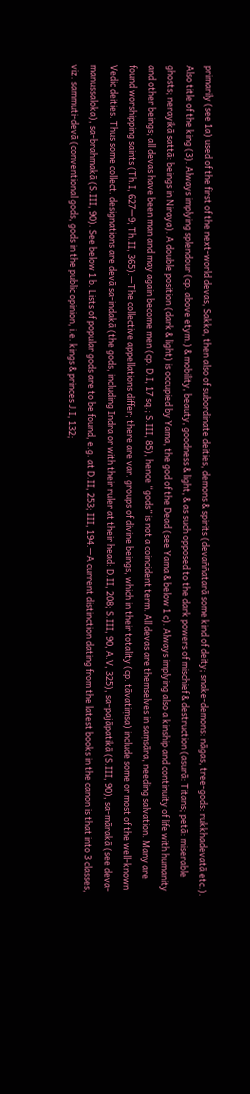primarily (see 1a) used of the first of the next-world devas, Sakka, then also of subordinate deities, demons & spirits (devaññatarā some kind of deity; snake-demons: nāgas, tree-gods: rukkhadevatā etc.). Also title of the king (3). Always implying splendour (cp. above etym.) & mobility, beauty, goodness & light, & as such opposed to the dark powers of mischief & destruction (asurā: Titans; petā: miserable ghosts; nerayikā sattā: beings in Niraya). A double position (dark & light) is occupied by Yama, the god of the Dead (see Yama & below 1 c). Always implying also a kinship and continuity of life with humanity and other beings; all devas have been man and may again become men (cp. D.I, 17 sq.; S.III, 85), hence “gods” is not a coincident term. All devas are themselves in saṃsāra, needing salvation. Many are found worshipping saints (Th.I, 627—9; Th.II, 365).—The collective appellations differ; there are var. groups of divine beings, which in their totality (cp. tāvatiṃsa) include some or most of the well-known Vedic deities. Thus some collect. designations are devā sa-indakā (the gods, including Indra or with their ruler at their head: D.II, 208; S.III, 90, A.V, 325), sa-pajāpatikā (S.III, 90), sa-mārakā (see deva-manussaloka), sa-brahmakā (S.III, 90). See below 1 b. Lists of popular gods are to be found, e.g. at D.II, 253; III, 194.—A current distinction dating from the latest books in the canon is that into 3 classes, viz. sammuti-devā (conventional gods, gods in the public opinion, i.e. kings & princes J.I, 132;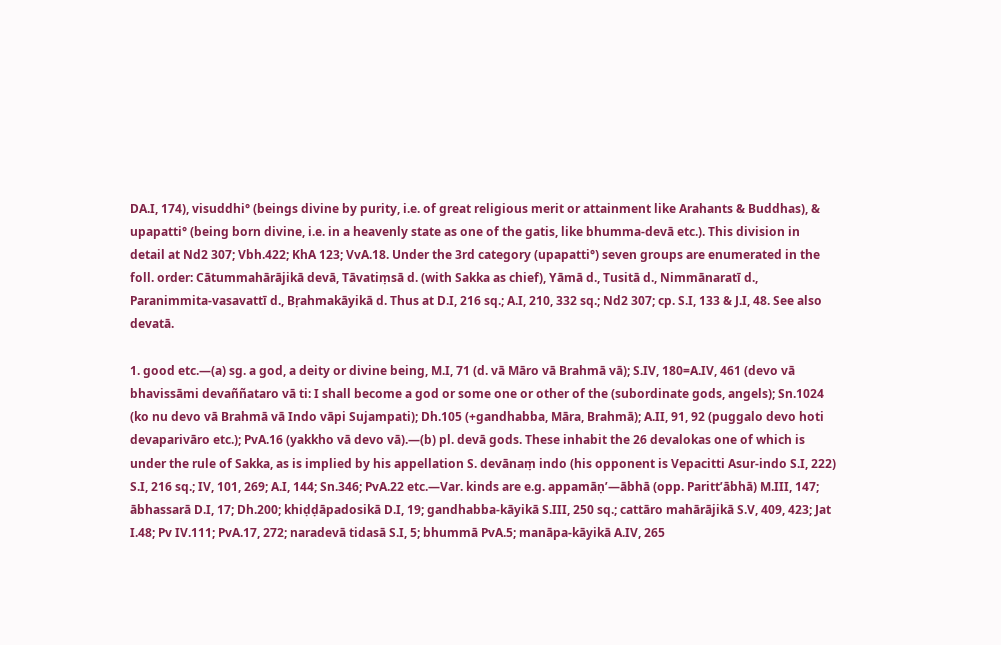DA.I, 174), visuddhi° (beings divine by purity, i.e. of great religious merit or attainment like Arahants & Buddhas), & upapatti° (being born divine, i.e. in a heavenly state as one of the gatis, like bhumma-devā etc.). This division in detail at Nd2 307; Vbh.422; KhA 123; VvA.18. Under the 3rd category (upapatti°) seven groups are enumerated in the foll. order: Cātummahārājikā devā, Tāvatiṃsā d. (with Sakka as chief), Yāmā d., Tusitā d., Nimmānaratī d., Paranimmita-vasavattī d., Bṛahmakāyikā d. Thus at D.I, 216 sq.; A.I, 210, 332 sq.; Nd2 307; cp. S.I, 133 & J.I, 48. See also devatā.

1. good etc.—(a) sg. a god, a deity or divine being, M.I, 71 (d. vā Māro vā Brahmā vā); S.IV, 180=A.IV, 461 (devo vā bhavissāmi devaññataro vā ti: I shall become a god or some one or other of the (subordinate gods, angels); Sn.1024 (ko nu devo vā Brahmā vā Indo vāpi Sujampati); Dh.105 (+gandhabba, Māra, Brahmā); A.II, 91, 92 (puggalo devo hoti devaparivāro etc.); PvA.16 (yakkho vā devo vā).—(b) pl. devā gods. These inhabit the 26 devalokas one of which is under the rule of Sakka, as is implied by his appellation S. devānaṃ indo (his opponent is Vepacitti Asur-indo S.I, 222) S.I, 216 sq.; IV, 101, 269; A.I, 144; Sn.346; PvA.22 etc.—Var. kinds are e.g. appamāṇ’—ābhā (opp. Paritt’ābhā) M.III, 147; ābhassarā D.I, 17; Dh.200; khiḍḍāpadosikā D.I, 19; gandhabba-kāyikā S.III, 250 sq.; cattāro mahārājikā S.V, 409, 423; Jat I.48; Pv IV.111; PvA.17, 272; naradevā tidasā S.I, 5; bhummā PvA.5; manāpa-kāyikā A.IV, 265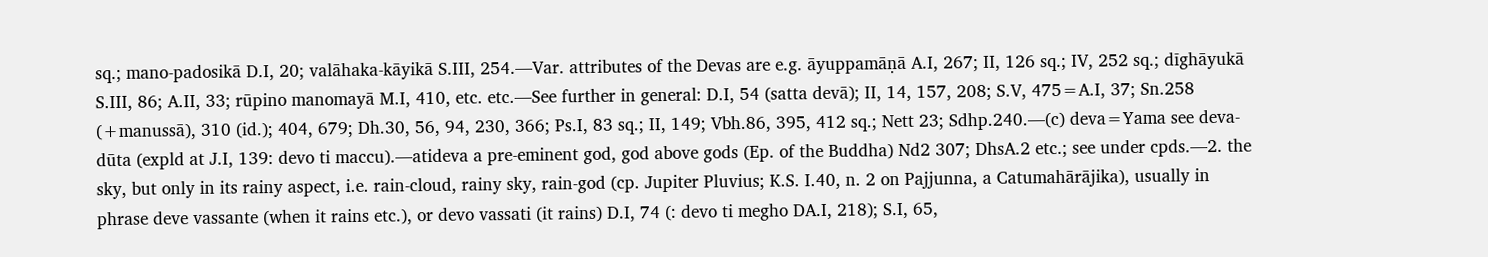sq.; mano-padosikā D.I, 20; valāhaka-kāyikā S.III, 254.—Var. attributes of the Devas are e.g. āyuppamāṇā A.I, 267; II, 126 sq.; IV, 252 sq.; dīghāyukā S.III, 86; A.II, 33; rūpino manomayā M.I, 410, etc. etc.—See further in general: D.I, 54 (satta devā); II, 14, 157, 208; S.V, 475=A.I, 37; Sn.258 (+manussā), 310 (id.); 404, 679; Dh.30, 56, 94, 230, 366; Ps.I, 83 sq.; II, 149; Vbh.86, 395, 412 sq.; Nett 23; Sdhp.240.—(c) deva=Yama see deva-dūta (expld at J.I, 139: devo ti maccu).—atideva a pre-eminent god, god above gods (Ep. of the Buddha) Nd2 307; DhsA.2 etc.; see under cpds.—2. the sky, but only in its rainy aspect, i.e. rain-cloud, rainy sky, rain-god (cp. Jupiter Pluvius; K.S. I.40, n. 2 on Pajjunna, a Catumahārājika), usually in phrase deve vassante (when it rains etc.), or devo vassati (it rains) D.I, 74 (: devo ti megho DA.I, 218); S.I, 65,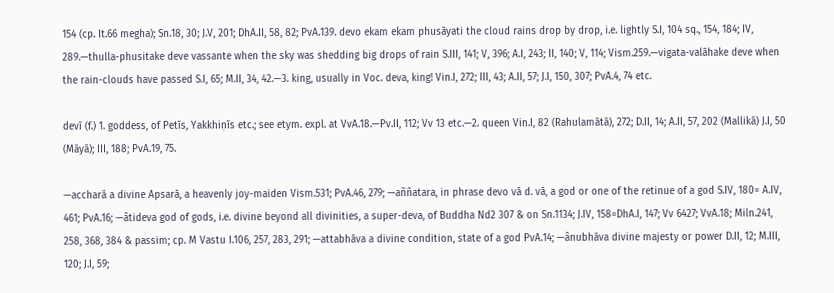154 (cp. It.66 megha); Sn.18, 30; J.V, 201; DhA.II, 58, 82; PvA.139. devo ekam ekam phusāyati the cloud rains drop by drop, i.e. lightly S.I, 104 sq., 154, 184; IV, 289.—thulla-phusitake deve vassante when the sky was shedding big drops of rain S.III, 141; V, 396; A.I, 243; II, 140; V, 114; Vism.259.—vigata-valāhake deve when the rain-clouds have passed S.I, 65; M.II, 34, 42.—3. king, usually in Voc. deva, king! Vin.I, 272; III, 43; A.II, 57; J.I, 150, 307; PvA.4, 74 etc.

devī (f.) 1. goddess, of Petīs, Yakkhiṇīs etc.; see etym. expl. at VvA.18.—Pv.II, 112; Vv 13 etc.—2. queen Vin.I, 82 (Rahulamātā), 272; D.II, 14; A.II, 57, 202 (Mallikā) J.I, 50 (Māyā); III, 188; PvA.19, 75.

—accharā a divine Apsarā, a heavenly joy-maiden Vism.531; PvA.46, 279; —aññatara, in phrase devo vā d. vā, a god or one of the retinue of a god S.IV, 180= A.IV, 461; PvA.16; —âtideva god of gods, i.e. divine beyond all divinities, a super-deva, of Buddha Nd2 307 & on Sn.1134; J.IV, 158=DhA.I, 147; Vv 6427; VvA.18; Miln.241, 258, 368, 384 & passim; cp. M Vastu I.106, 257, 283, 291; —attabhāva a divine condition, state of a god PvA.14; —ânubhāva divine majesty or power D.II, 12; M.III, 120; J.I, 59;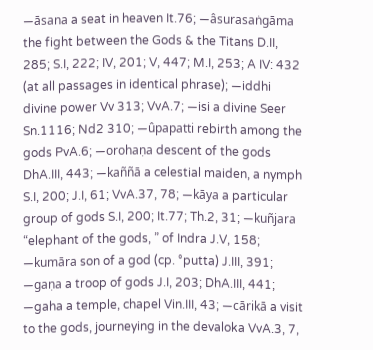—āsana a seat in heaven It.76; —âsurasaṅgāma the fight between the Gods & the Titans D.II, 285; S.I, 222; IV, 201; V, 447; M.I, 253; A IV: 432 (at all passages in identical phrase); —iddhi divine power Vv 313; VvA.7; —isi a divine Seer Sn.1116; Nd2 310; —ûpapatti rebirth among the gods PvA.6; —orohaṇa descent of the gods DhA.III, 443; —kaññā a celestial maiden, a nymph S.I, 200; J.I, 61; VvA.37, 78; —kāya a particular group of gods S.I, 200; It.77; Th.2, 31; —kuñjara “elephant of the gods, ” of Indra J.V, 158; —kumāra son of a god (cp. °putta) J.III, 391; —gaṇa a troop of gods J.I, 203; DhA.III, 441; —gaha a temple, chapel Vin.III, 43; —cārikā a visit to the gods, journeying in the devaloka VvA.3, 7,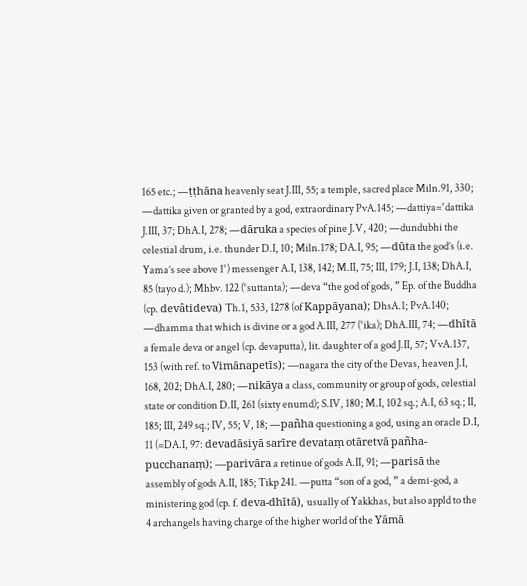165 etc.; —ṭṭhāna heavenly seat J.III, 55; a temple, sacred place Miln.91, 330; —dattika given or granted by a god, extraordinary PvA.145; —dattiya=°dattika J.III, 37; DhA.I, 278; —dāruka a species of pine J.V, 420; —dundubhi the celestial drum, i.e. thunder D.I, 10; Miln.178; DA.I, 95; —dūta the god’s (i.e. Yama’s see above 1°) messenger A.I, 138, 142; M.II, 75; III, 179; J.I, 138; DhA.I, 85 (tayo d.); Mhbv. 122 (°suttanta); —deva “the god of gods, ” Ep. of the Buddha (cp. devâtideva) Th.1, 533, 1278 (of Kappāyana); DhsA.1; PvA.140; —dhamma that which is divine or a god A.III, 277 (°ika); DhA.III, 74; —dhītā a female deva or angel (cp. devaputta), lit. daughter of a god J.II, 57; VvA.137, 153 (with ref. to Vimānapetīs); —nagara the city of the Devas, heaven J.I, 168, 202; DhA.I, 280; —nikāya a class, community or group of gods, celestial state or condition D.II, 261 (sixty enumd); S.IV, 180; M.I, 102 sq.; A.I, 63 sq.; II, 185; III, 249 sq.; IV, 55; V, 18; —pañha questioning a god, using an oracle D.I, 11 (=DA.I, 97: devadāsiyā sarīre devataṃ otāretvā pañha-pucchanaṃ); —parivāra a retinue of gods A.II, 91; —parisā the assembly of gods A.II, 185; Tikp 241. —putta “son of a god, ” a demi-god, a ministering god (cp. f. deva-dhītā), usually of Yakkhas, but also appld to the 4 archangels having charge of the higher world of the Yāmā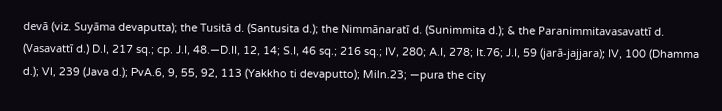devā (viz. Suyāma devaputta); the Tusitā d. (Santusita d.); the Nimmānaratī d. (Sunimmita d.); & the Paranimmitavasavattī d. (Vasavattī d.) D.I, 217 sq.; cp. J.I, 48.—D.II, 12, 14; S.I, 46 sq.; 216 sq.; IV, 280; A.I, 278; It.76; J.I, 59 (jarā-jajjara); IV, 100 (Dhamma d.); VI, 239 (Java d.); PvA.6, 9, 55, 92, 113 (Yakkho ti devaputto); Miln.23; —pura the city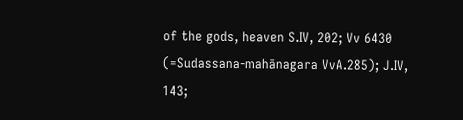of the gods, heaven S.IV, 202; Vv 6430 (=Sudassana-mahānagara VvA.285); J.IV, 143;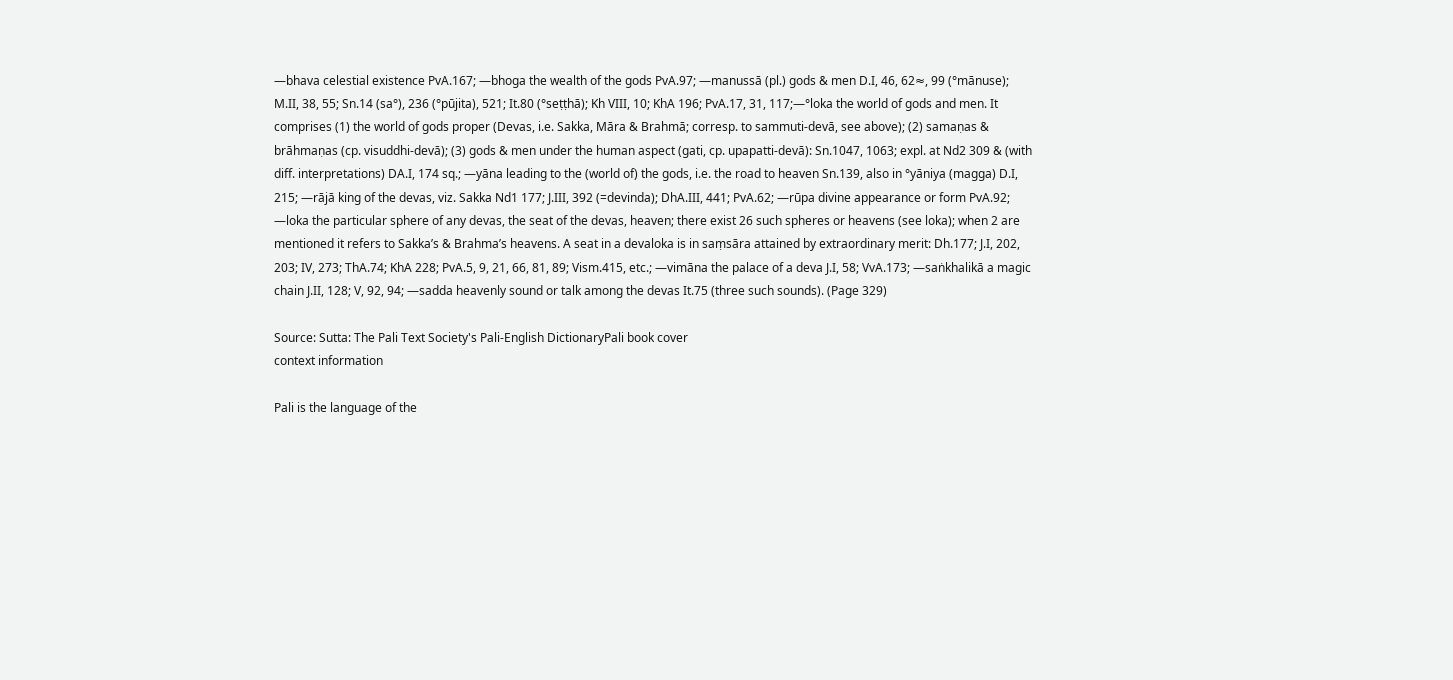—bhava celestial existence PvA.167; —bhoga the wealth of the gods PvA.97; —manussā (pl.) gods & men D.I, 46, 62≈, 99 (°mānuse); M.II, 38, 55; Sn.14 (sa°), 236 (°pūjita), 521; It.80 (°seṭṭhā); Kh VIII, 10; KhA 196; PvA.17, 31, 117;—°loka the world of gods and men. It comprises (1) the world of gods proper (Devas, i.e. Sakka, Māra & Brahmā; corresp. to sammuti-devā, see above); (2) samaṇas & brāhmaṇas (cp. visuddhi-devā); (3) gods & men under the human aspect (gati, cp. upapatti-devā): Sn.1047, 1063; expl. at Nd2 309 & (with diff. interpretations) DA.I, 174 sq.; —yāna leading to the (world of) the gods, i.e. the road to heaven Sn.139, also in °yāniya (magga) D.I, 215; —rājā king of the devas, viz. Sakka Nd1 177; J.III, 392 (=devinda); DhA.III, 441; PvA.62; —rūpa divine appearance or form PvA.92; —loka the particular sphere of any devas, the seat of the devas, heaven; there exist 26 such spheres or heavens (see loka); when 2 are mentioned it refers to Sakka’s & Brahma’s heavens. A seat in a devaloka is in saṃsāra attained by extraordinary merit: Dh.177; J.I, 202, 203; IV, 273; ThA.74; KhA 228; PvA.5, 9, 21, 66, 81, 89; Vism.415, etc.; —vimāna the palace of a deva J.I, 58; VvA.173; —saṅkhalikā a magic chain J.II, 128; V, 92, 94; —sadda heavenly sound or talk among the devas It.75 (three such sounds). (Page 329)

Source: Sutta: The Pali Text Society's Pali-English DictionaryPali book cover
context information

Pali is the language of the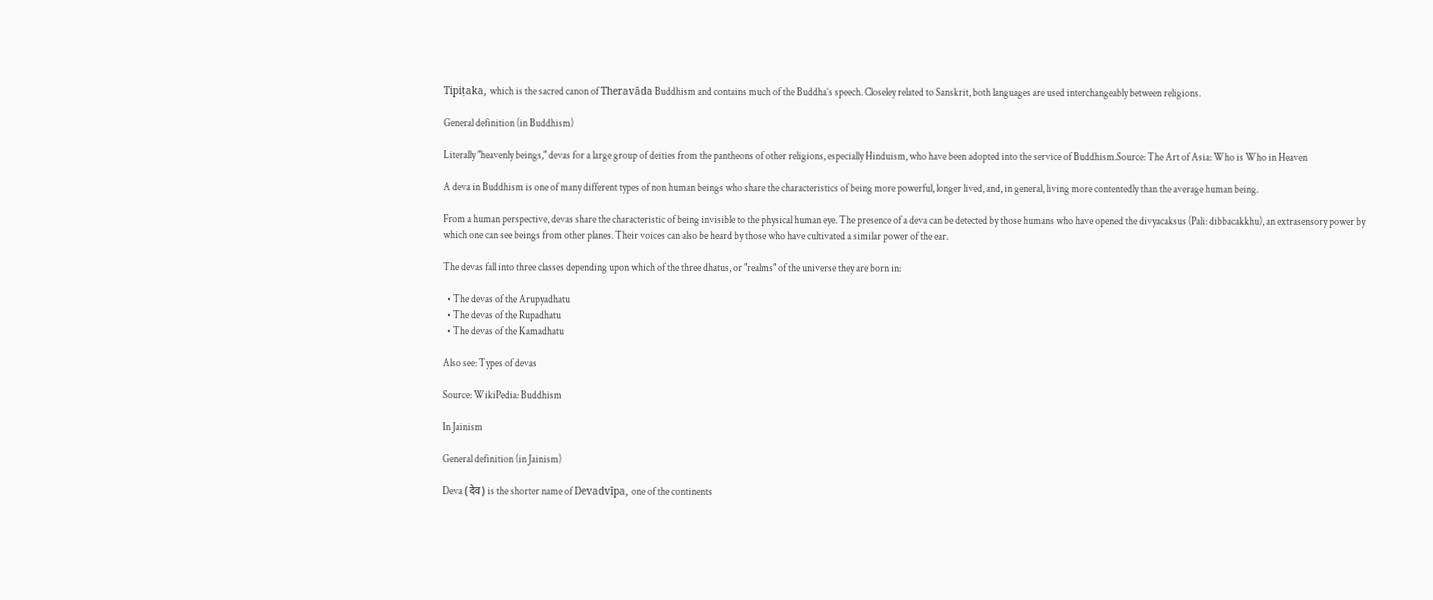Tipiṭaka, which is the sacred canon of Theravāda Buddhism and contains much of the Buddha’s speech. Closeley related to Sanskrit, both languages are used interchangeably between religions.

General definition (in Buddhism)

Literally "heavenly beings," devas for a large group of deities from the pantheons of other religions, especially Hinduism, who have been adopted into the service of Buddhism.Source: The Art of Asia: Who is Who in Heaven

A deva in Buddhism is one of many different types of non human beings who share the characteristics of being more powerful, longer lived, and, in general, living more contentedly than the average human being.

From a human perspective, devas share the characteristic of being invisible to the physical human eye. The presence of a deva can be detected by those humans who have opened the divyacaksus (Pali: dibbacakkhu), an extrasensory power by which one can see beings from other planes. Their voices can also be heard by those who have cultivated a similar power of the ear.

The devas fall into three classes depending upon which of the three dhatus, or "realms" of the universe they are born in:

  • The devas of the Arupyadhatu
  • The devas of the Rupadhatu
  • The devas of the Kamadhatu

Also see: Types of devas

Source: WikiPedia: Buddhism

In Jainism

General definition (in Jainism)

Deva (देव) is the shorter name of Devadvīpa, one of the continents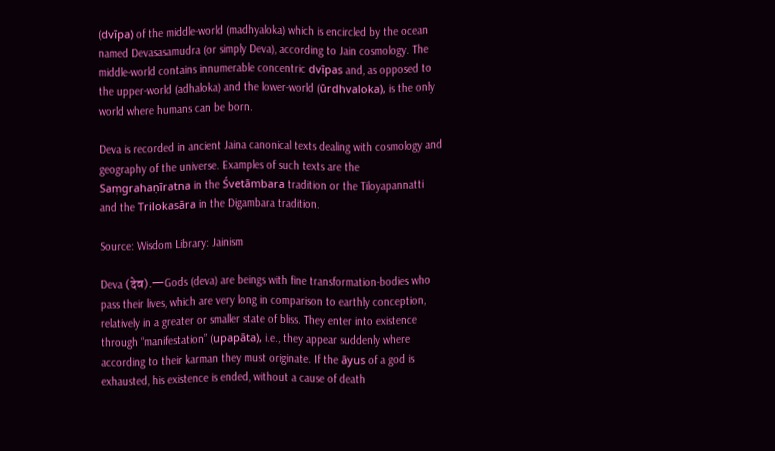(dvīpa) of the middle-world (madhyaloka) which is encircled by the ocean named Devasasamudra (or simply Deva), according to Jain cosmology. The middle-world contains innumerable concentric dvīpas and, as opposed to the upper-world (adhaloka) and the lower-world (ūrdhvaloka), is the only world where humans can be born.

Deva is recorded in ancient Jaina canonical texts dealing with cosmology and geography of the universe. Examples of such texts are the Saṃgrahaṇīratna in the Śvetāmbara tradition or the Tiloyapannatti and the Trilokasāra in the Digambara tradition.

Source: Wisdom Library: Jainism

Deva (देव).—Gods (deva) are beings with fine transformation-bodies who pass their lives, which are very long in comparison to earthly conception, relatively in a greater or smaller state of bliss. They enter into existence through “manifestation” (upapāta), i.e., they appear suddenly where according to their karman they must originate. If the āyus of a god is exhausted, his existence is ended, without a cause of death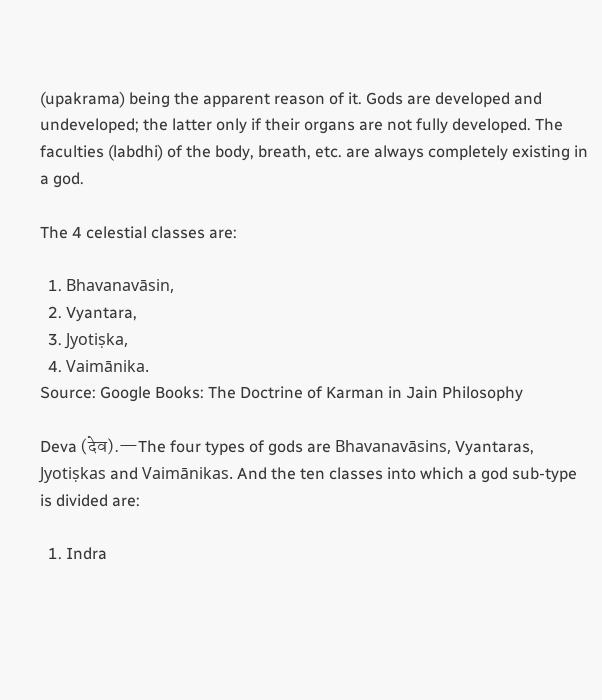(upakrama) being the apparent reason of it. Gods are developed and undeveloped; the latter only if their organs are not fully developed. The faculties (labdhi) of the body, breath, etc. are always completely existing in a god.

The 4 celestial classes are:

  1. Bhavanavāsin,
  2. Vyantara,
  3. Jyotiṣka,
  4. Vaimānika.
Source: Google Books: The Doctrine of Karman in Jain Philosophy

Deva (देव).—The four types of gods are Bhavanavāsins, Vyantaras, Jyotiṣkas and Vaimānikas. And the ten classes into which a god sub-type is divided are:

  1. Indra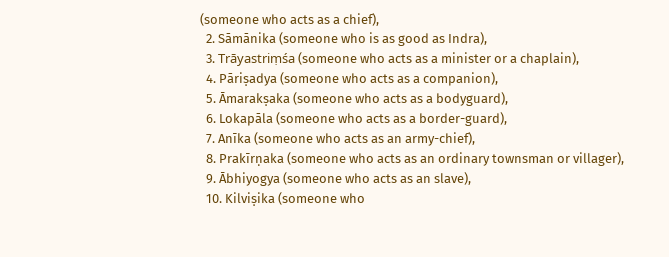(someone who acts as a chief),
  2. Sāmānika (someone who is as good as Indra),
  3. Trāyastriṃśa (someone who acts as a minister or a chaplain),
  4. Pāriṣadya (someone who acts as a companion),
  5. Āmarakṣaka (someone who acts as a bodyguard),
  6. Lokapāla (someone who acts as a border-guard),
  7. Anīka (someone who acts as an army-chief),
  8. Prakīrṇaka (someone who acts as an ordinary townsman or villager),
  9. Ābhiyogya (someone who acts as an slave),
  10. Kilviṣika (someone who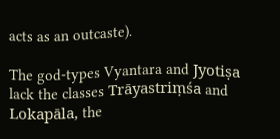acts as an outcaste).

The god-types Vyantara and Jyotiṣa lack the classes Trāyastriṃśa and Lokapāla, the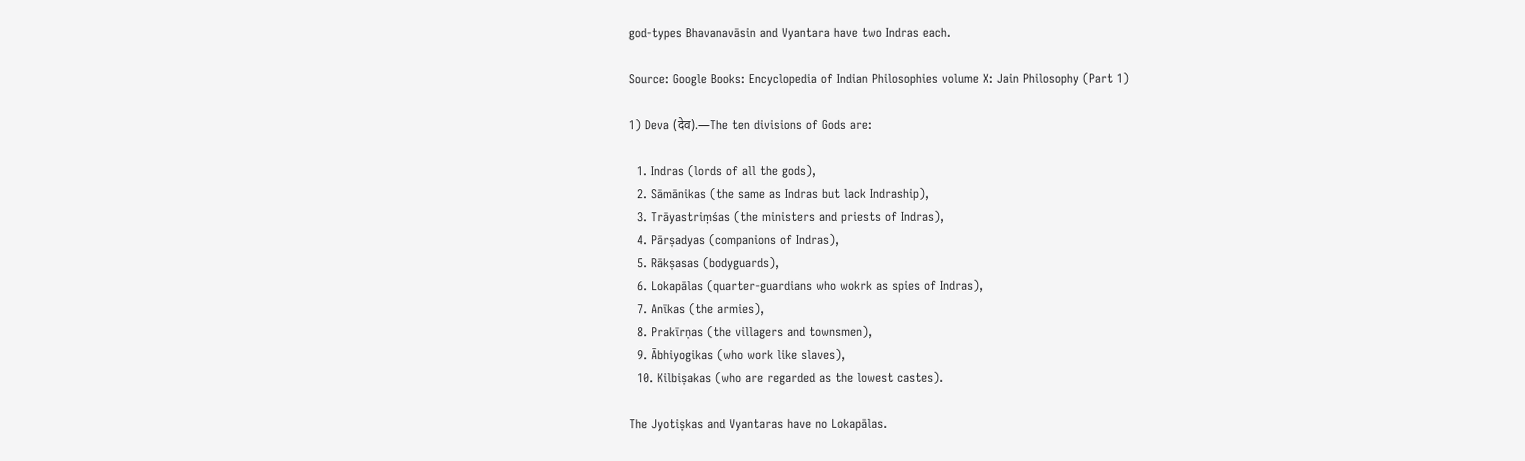god-types Bhavanavāsin and Vyantara have two Indras each.

Source: Google Books: Encyclopedia of Indian Philosophies volume X: Jain Philosophy (Part 1)

1) Deva (देव).—The ten divisions of Gods are:

  1. Indras (lords of all the gods),
  2. Sāmānikas (the same as Indras but lack Indraship),
  3. Trāyastriṃśas (the ministers and priests of Indras),
  4. Pārṣadyas (companions of Indras),
  5. Rākṣasas (bodyguards),
  6. Lokapālas (quarter-guardians who wokrk as spies of Indras),
  7. Anīkas (the armies),
  8. Prakīrṇas (the villagers and townsmen),
  9. Ābhiyogikas (who work like slaves),
  10. Kilbiṣakas (who are regarded as the lowest castes).

The Jyotiṣkas and Vyantaras have no Lokapālas.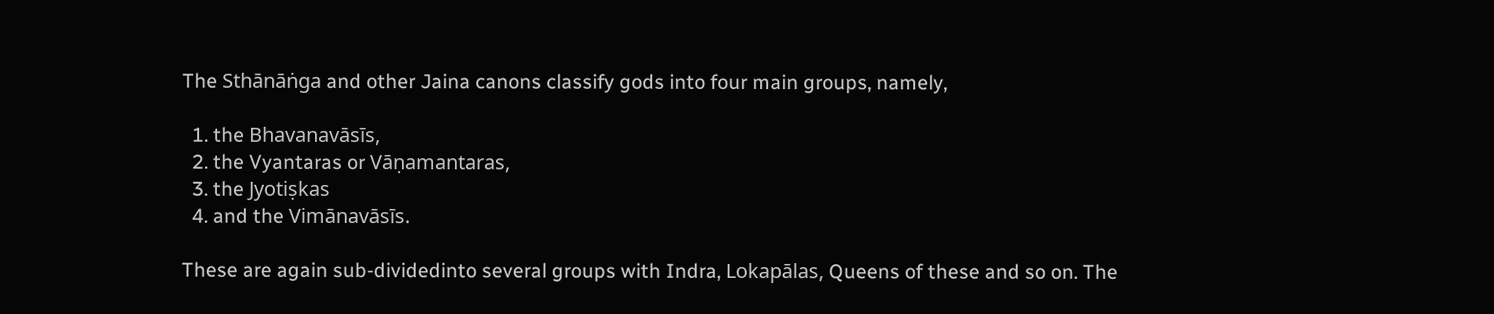The Sthānāṅga and other Jaina canons classify gods into four main groups, namely,

  1. the Bhavanavāsīs,
  2. the Vyantaras or Vāṇamantaras,
  3. the Jyotiṣkas
  4. and the Vimānavāsīs.

These are again sub-dividedinto several groups with Indra, Lokapālas, Queens of these and so on. The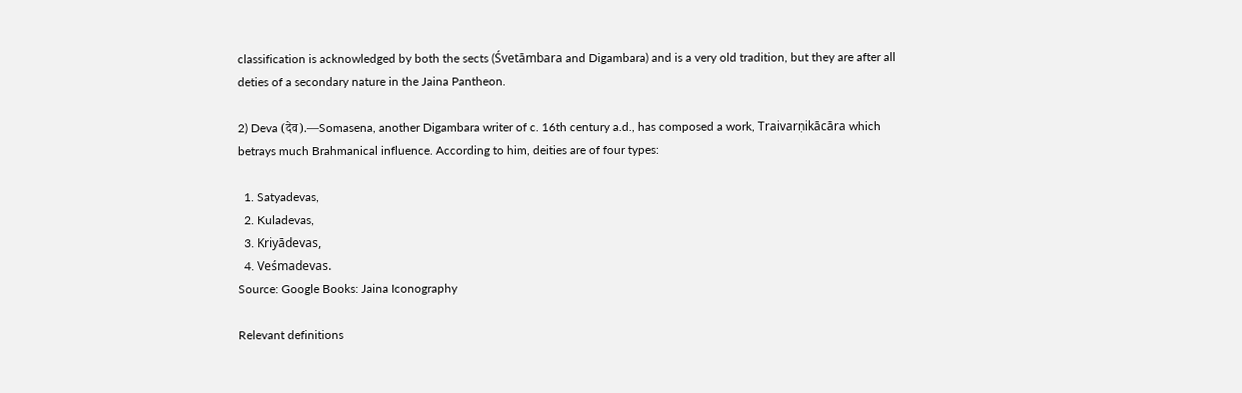classification is acknowledged by both the sects (Śvetāmbara and Digambara) and is a very old tradition, but they are after all deties of a secondary nature in the Jaina Pantheon.

2) Deva (देव).—Somasena, another Digambara writer of c. 16th century a.d., has composed a work, Traivarṇikācāra which betrays much Brahmanical influence. According to him, deities are of four types:

  1. Satyadevas,
  2. Kuladevas,
  3. Kriyādevas,
  4. Veśmadevas.
Source: Google Books: Jaina Iconography

Relevant definitions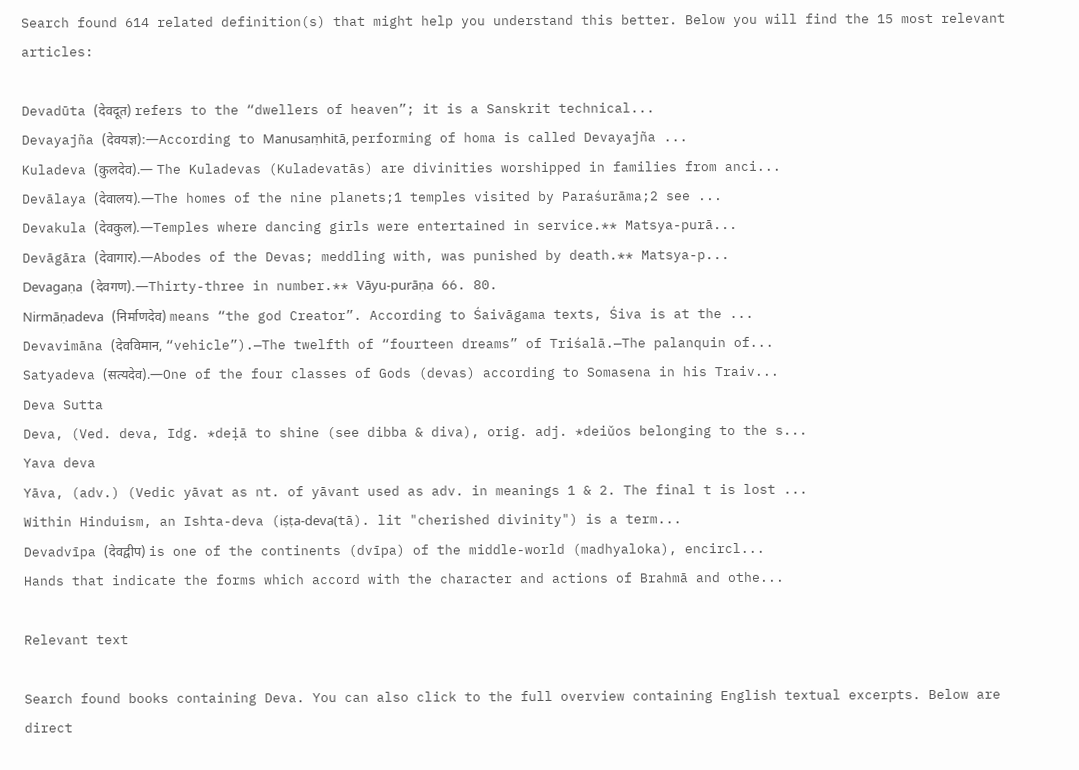Search found 614 related definition(s) that might help you understand this better. Below you will find the 15 most relevant articles:

Devadūta (देवदूत) refers to the “dwellers of heaven”; it is a Sanskrit technical...
Devayajña (देवयज्ञ):—According to Manusaṃhitā, performing of homa is called Devayajña ...
Kuladeva (कुलदेव).— The Kuladevas (Kuladevatās) are divinities worshipped in families from anci...
Devālaya (देवालय).—The homes of the nine planets;1 temples visited by Paraśurāma;2 see ...
Devakula (देवकुल).—Temples where dancing girls were entertained in service.** Matsya-purā...
Devāgāra (देवागार).—Abodes of the Devas; meddling with, was punished by death.** Matsya-p...
Devagaṇa (देवगण).—Thirty-three in number.** Vāyu-purāṇa 66. 80.
Nirmāṇadeva (निर्माणदेव) means “the god Creator”. According to Śaivāgama texts, Śiva is at the ...
Devavimāna (देवविमान, “vehicle”).—The twelfth of “fourteen dreams” of Triśalā.—The palanquin of...
Satyadeva (सत्यदेव).—One of the four classes of Gods (devas) according to Somasena in his Traiv...
Deva Sutta
Deva, (Ved. deva, Idg. *deịā to shine (see dibba & diva), orig. adj. *deiǔos belonging to the s...
Yava deva
Yāva, (adv.) (Vedic yāvat as nt. of yāvant used as adv. in meanings 1 & 2. The final t is lost ...
Within Hinduism, an Ishta-deva (iṣṭa-deva(tā). lit "cherished divinity") is a term...
Devadvīpa (देवद्वीप) is one of the continents (dvīpa) of the middle-world (madhyaloka), encircl...
Hands that indicate the forms which accord with the character and actions of Brahmā and othe...

Relevant text

Search found books containing Deva. You can also click to the full overview containing English textual excerpts. Below are direct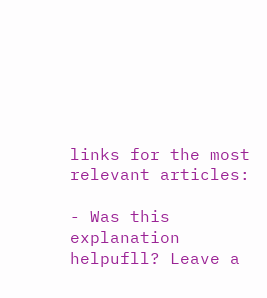links for the most relevant articles:

- Was this explanation helpufll? Leave a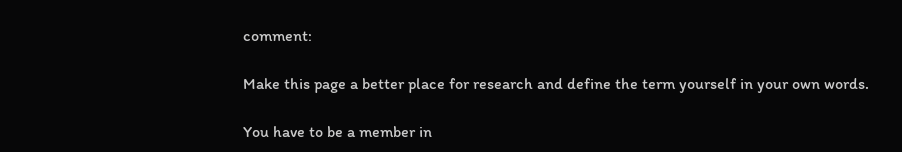comment:

Make this page a better place for research and define the term yourself in your own words.

You have to be a member in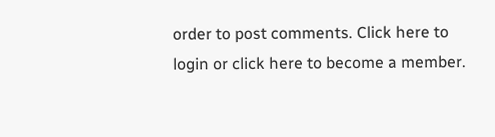order to post comments. Click here to login or click here to become a member.